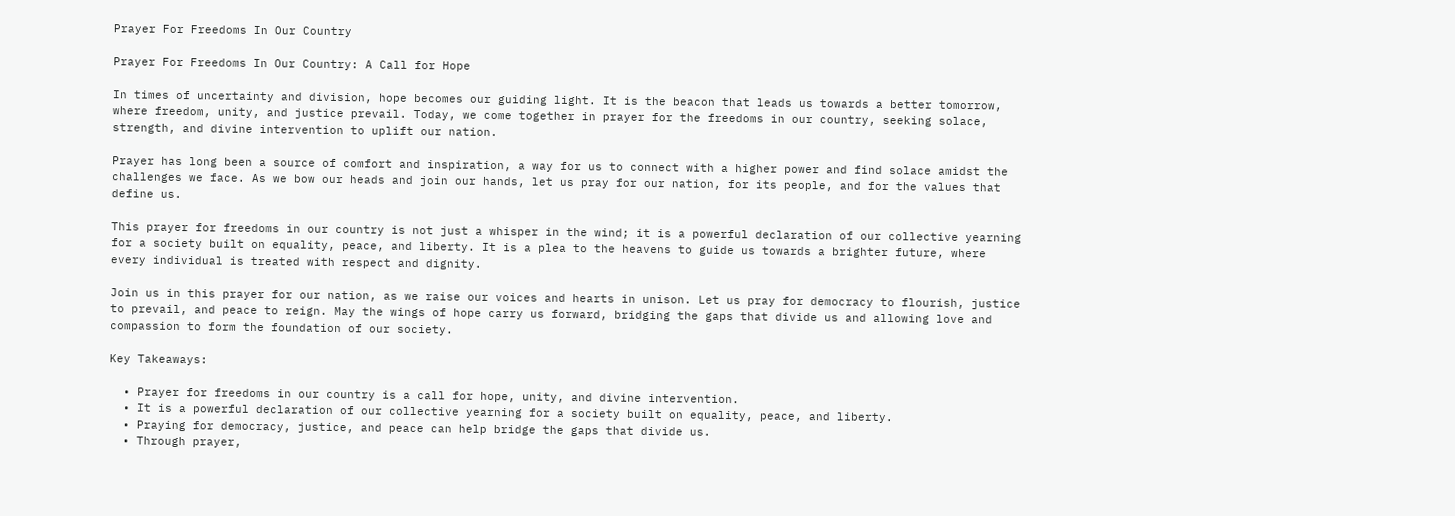Prayer For Freedoms In Our Country

Prayer For Freedoms In Our Country: A Call for Hope

In times of uncertainty and division, hope becomes our guiding light. It is the beacon that leads us towards a better tomorrow, where freedom, unity, and justice prevail. Today, we come together in prayer for the freedoms in our country, seeking solace, strength, and divine intervention to uplift our nation.

Prayer has long been a source of comfort and inspiration, a way for us to connect with a higher power and find solace amidst the challenges we face. As we bow our heads and join our hands, let us pray for our nation, for its people, and for the values that define us.

This prayer for freedoms in our country is not just a whisper in the wind; it is a powerful declaration of our collective yearning for a society built on equality, peace, and liberty. It is a plea to the heavens to guide us towards a brighter future, where every individual is treated with respect and dignity.

Join us in this prayer for our nation, as we raise our voices and hearts in unison. Let us pray for democracy to flourish, justice to prevail, and peace to reign. May the wings of hope carry us forward, bridging the gaps that divide us and allowing love and compassion to form the foundation of our society.

Key Takeaways:

  • Prayer for freedoms in our country is a call for hope, unity, and divine intervention.
  • It is a powerful declaration of our collective yearning for a society built on equality, peace, and liberty.
  • Praying for democracy, justice, and peace can help bridge the gaps that divide us.
  • Through prayer,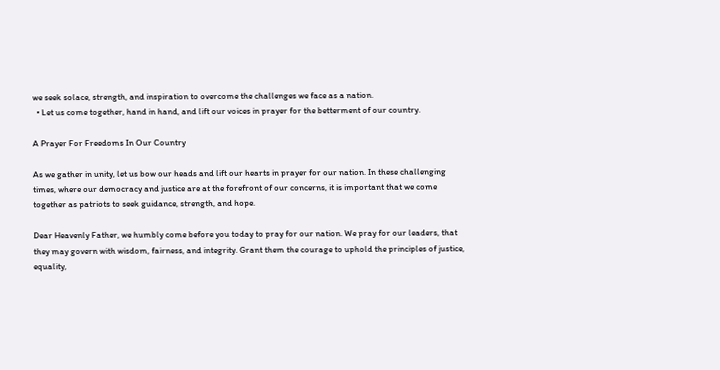we seek solace, strength, and inspiration to overcome the challenges we face as a nation.
  • Let us come together, hand in hand, and lift our voices in prayer for the betterment of our country.

A Prayer For Freedoms In Our Country

As we gather in unity, let us bow our heads and lift our hearts in prayer for our nation. In these challenging times, where our democracy and justice are at the forefront of our concerns, it is important that we come together as patriots to seek guidance, strength, and hope.

Dear Heavenly Father, we humbly come before you today to pray for our nation. We pray for our leaders, that they may govern with wisdom, fairness, and integrity. Grant them the courage to uphold the principles of justice, equality,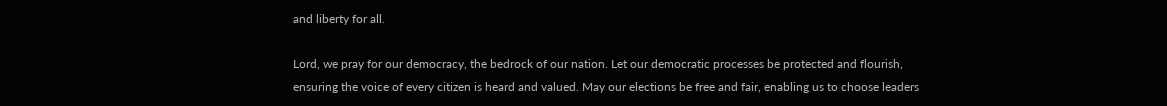and liberty for all.

Lord, we pray for our democracy, the bedrock of our nation. Let our democratic processes be protected and flourish, ensuring the voice of every citizen is heard and valued. May our elections be free and fair, enabling us to choose leaders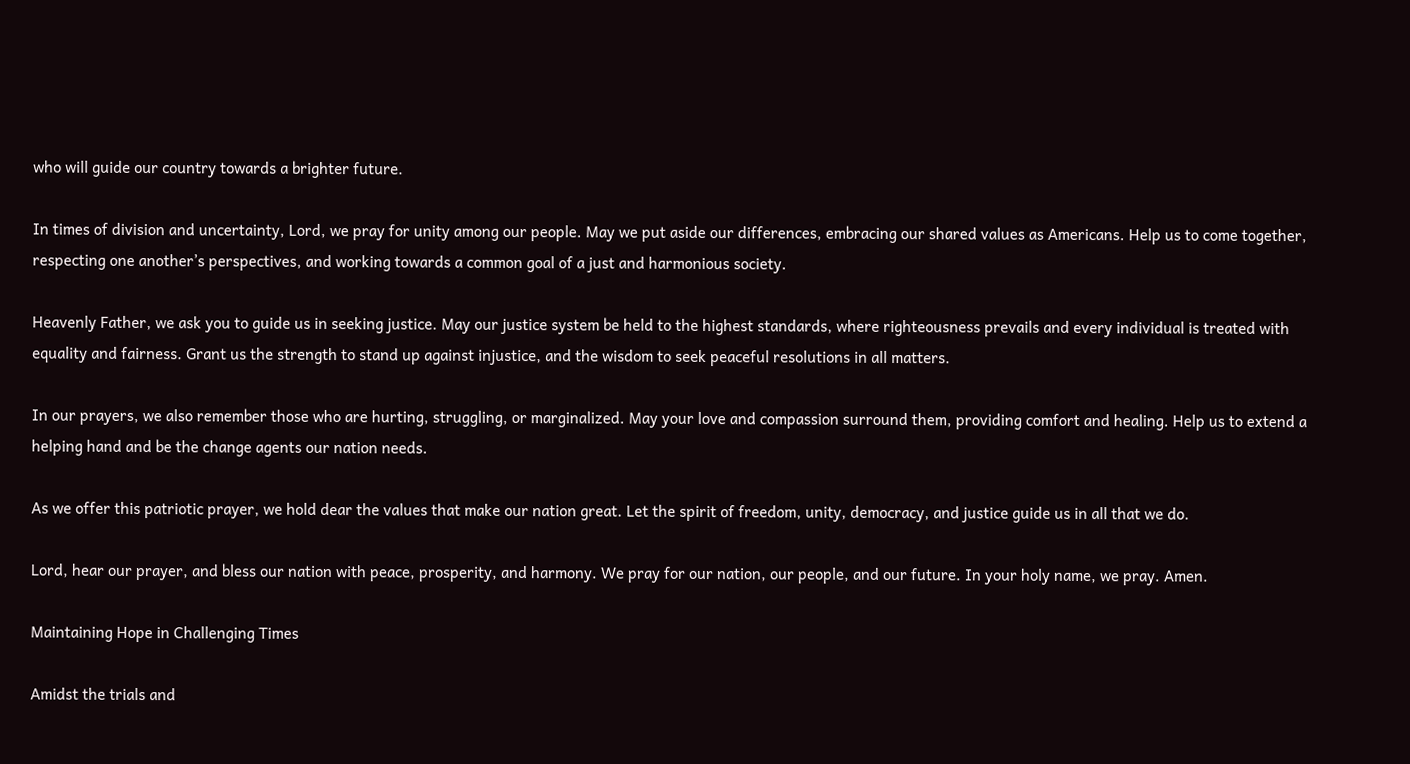who will guide our country towards a brighter future.

In times of division and uncertainty, Lord, we pray for unity among our people. May we put aside our differences, embracing our shared values as Americans. Help us to come together, respecting one another’s perspectives, and working towards a common goal of a just and harmonious society.

Heavenly Father, we ask you to guide us in seeking justice. May our justice system be held to the highest standards, where righteousness prevails and every individual is treated with equality and fairness. Grant us the strength to stand up against injustice, and the wisdom to seek peaceful resolutions in all matters.

In our prayers, we also remember those who are hurting, struggling, or marginalized. May your love and compassion surround them, providing comfort and healing. Help us to extend a helping hand and be the change agents our nation needs.

As we offer this patriotic prayer, we hold dear the values that make our nation great. Let the spirit of freedom, unity, democracy, and justice guide us in all that we do.

Lord, hear our prayer, and bless our nation with peace, prosperity, and harmony. We pray for our nation, our people, and our future. In your holy name, we pray. Amen.

Maintaining Hope in Challenging Times

Amidst the trials and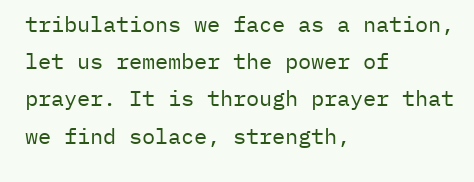tribulations we face as a nation, let us remember the power of prayer. It is through prayer that we find solace, strength,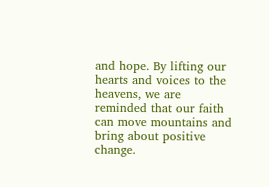and hope. By lifting our hearts and voices to the heavens, we are reminded that our faith can move mountains and bring about positive change.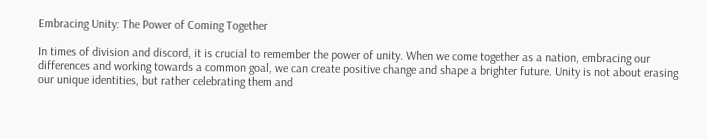Embracing Unity: The Power of Coming Together

In times of division and discord, it is crucial to remember the power of unity. When we come together as a nation, embracing our differences and working towards a common goal, we can create positive change and shape a brighter future. Unity is not about erasing our unique identities, but rather celebrating them and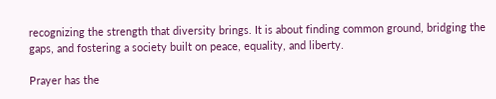recognizing the strength that diversity brings. It is about finding common ground, bridging the gaps, and fostering a society built on peace, equality, and liberty.

Prayer has the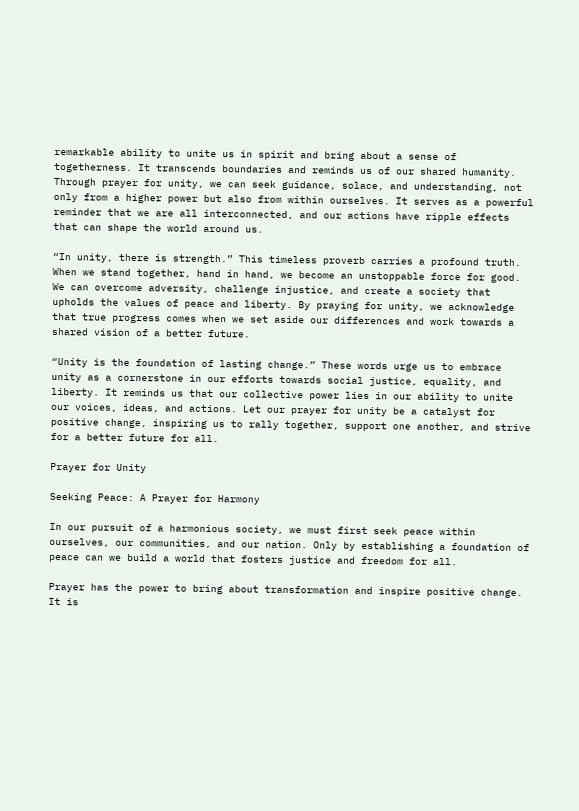remarkable ability to unite us in spirit and bring about a sense of togetherness. It transcends boundaries and reminds us of our shared humanity. Through prayer for unity, we can seek guidance, solace, and understanding, not only from a higher power but also from within ourselves. It serves as a powerful reminder that we are all interconnected, and our actions have ripple effects that can shape the world around us.

“In unity, there is strength.” This timeless proverb carries a profound truth. When we stand together, hand in hand, we become an unstoppable force for good. We can overcome adversity, challenge injustice, and create a society that upholds the values of peace and liberty. By praying for unity, we acknowledge that true progress comes when we set aside our differences and work towards a shared vision of a better future.

“Unity is the foundation of lasting change.” These words urge us to embrace unity as a cornerstone in our efforts towards social justice, equality, and liberty. It reminds us that our collective power lies in our ability to unite our voices, ideas, and actions. Let our prayer for unity be a catalyst for positive change, inspiring us to rally together, support one another, and strive for a better future for all.

Prayer for Unity

Seeking Peace: A Prayer for Harmony

In our pursuit of a harmonious society, we must first seek peace within ourselves, our communities, and our nation. Only by establishing a foundation of peace can we build a world that fosters justice and freedom for all.

Prayer has the power to bring about transformation and inspire positive change. It is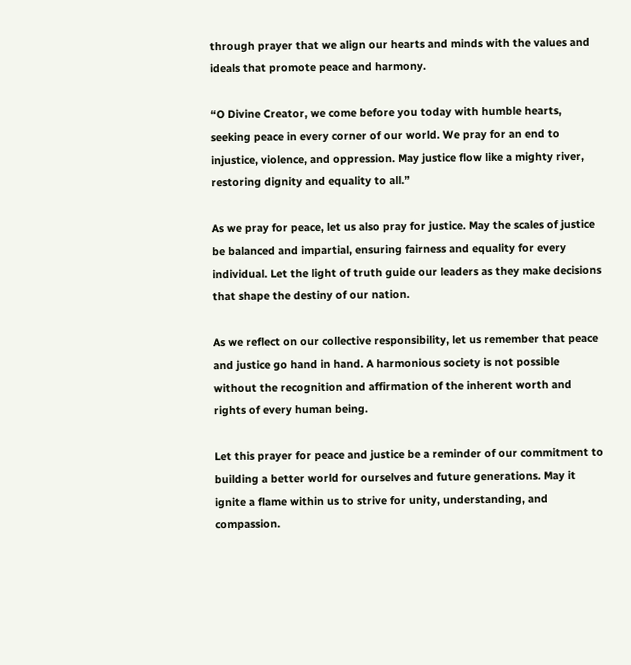through prayer that we align our hearts and minds with the values and ideals that promote peace and harmony.

“O Divine Creator, we come before you today with humble hearts, seeking peace in every corner of our world. We pray for an end to injustice, violence, and oppression. May justice flow like a mighty river, restoring dignity and equality to all.”

As we pray for peace, let us also pray for justice. May the scales of justice be balanced and impartial, ensuring fairness and equality for every individual. Let the light of truth guide our leaders as they make decisions that shape the destiny of our nation.

As we reflect on our collective responsibility, let us remember that peace and justice go hand in hand. A harmonious society is not possible without the recognition and affirmation of the inherent worth and rights of every human being.

Let this prayer for peace and justice be a reminder of our commitment to building a better world for ourselves and future generations. May it ignite a flame within us to strive for unity, understanding, and compassion.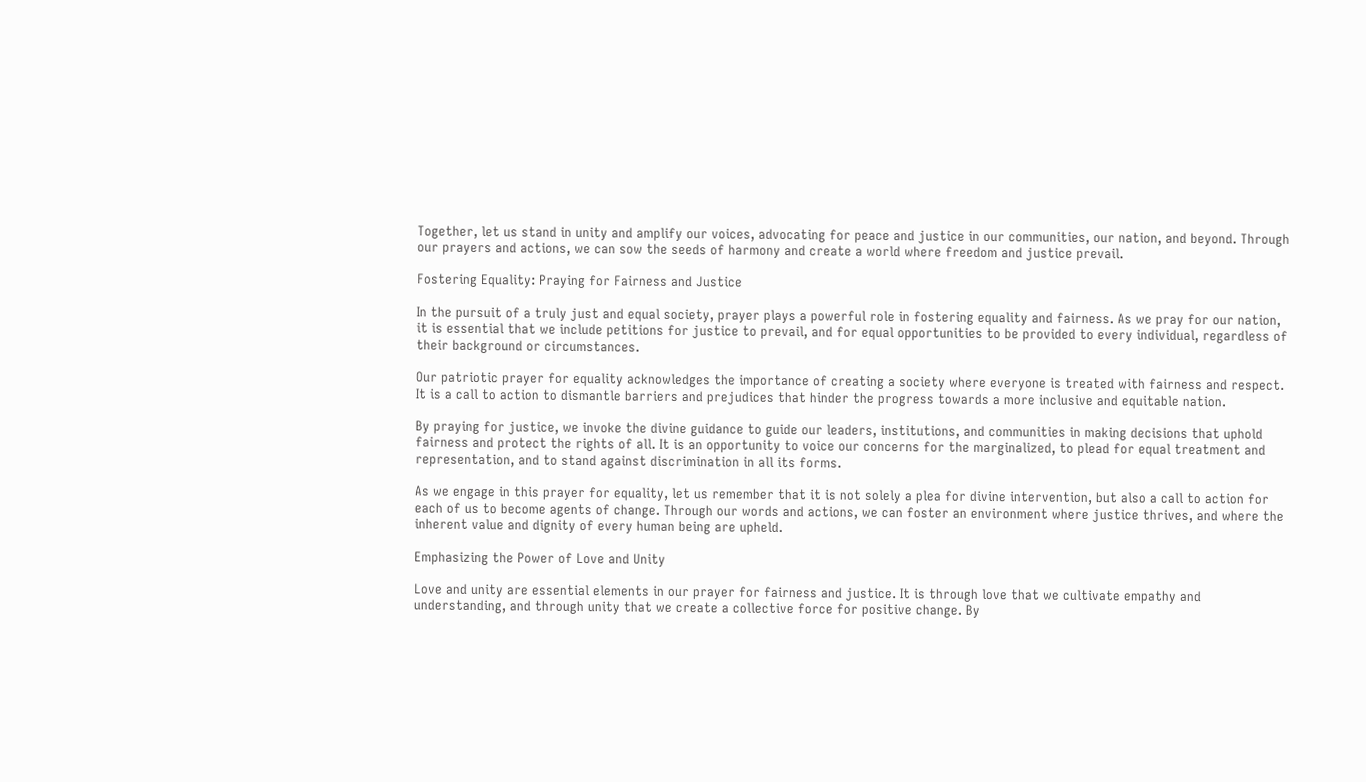Together, let us stand in unity and amplify our voices, advocating for peace and justice in our communities, our nation, and beyond. Through our prayers and actions, we can sow the seeds of harmony and create a world where freedom and justice prevail.

Fostering Equality: Praying for Fairness and Justice

In the pursuit of a truly just and equal society, prayer plays a powerful role in fostering equality and fairness. As we pray for our nation, it is essential that we include petitions for justice to prevail, and for equal opportunities to be provided to every individual, regardless of their background or circumstances.

Our patriotic prayer for equality acknowledges the importance of creating a society where everyone is treated with fairness and respect. It is a call to action to dismantle barriers and prejudices that hinder the progress towards a more inclusive and equitable nation.

By praying for justice, we invoke the divine guidance to guide our leaders, institutions, and communities in making decisions that uphold fairness and protect the rights of all. It is an opportunity to voice our concerns for the marginalized, to plead for equal treatment and representation, and to stand against discrimination in all its forms.

As we engage in this prayer for equality, let us remember that it is not solely a plea for divine intervention, but also a call to action for each of us to become agents of change. Through our words and actions, we can foster an environment where justice thrives, and where the inherent value and dignity of every human being are upheld.

Emphasizing the Power of Love and Unity

Love and unity are essential elements in our prayer for fairness and justice. It is through love that we cultivate empathy and understanding, and through unity that we create a collective force for positive change. By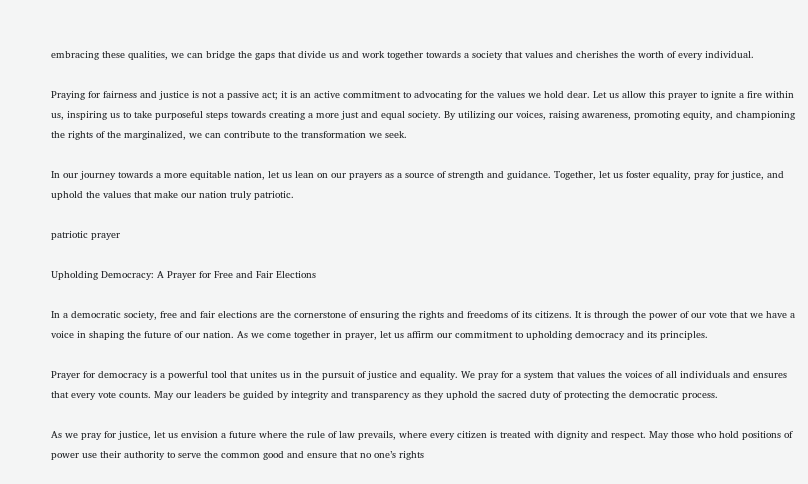embracing these qualities, we can bridge the gaps that divide us and work together towards a society that values and cherishes the worth of every individual.

Praying for fairness and justice is not a passive act; it is an active commitment to advocating for the values we hold dear. Let us allow this prayer to ignite a fire within us, inspiring us to take purposeful steps towards creating a more just and equal society. By utilizing our voices, raising awareness, promoting equity, and championing the rights of the marginalized, we can contribute to the transformation we seek.

In our journey towards a more equitable nation, let us lean on our prayers as a source of strength and guidance. Together, let us foster equality, pray for justice, and uphold the values that make our nation truly patriotic.

patriotic prayer

Upholding Democracy: A Prayer for Free and Fair Elections

In a democratic society, free and fair elections are the cornerstone of ensuring the rights and freedoms of its citizens. It is through the power of our vote that we have a voice in shaping the future of our nation. As we come together in prayer, let us affirm our commitment to upholding democracy and its principles.

Prayer for democracy is a powerful tool that unites us in the pursuit of justice and equality. We pray for a system that values the voices of all individuals and ensures that every vote counts. May our leaders be guided by integrity and transparency as they uphold the sacred duty of protecting the democratic process.

As we pray for justice, let us envision a future where the rule of law prevails, where every citizen is treated with dignity and respect. May those who hold positions of power use their authority to serve the common good and ensure that no one’s rights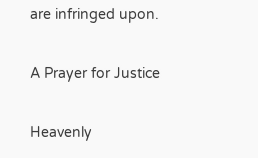are infringed upon.

A Prayer for Justice

Heavenly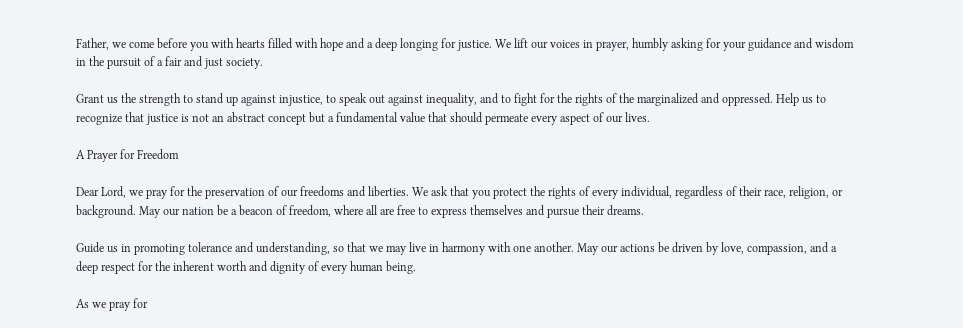Father, we come before you with hearts filled with hope and a deep longing for justice. We lift our voices in prayer, humbly asking for your guidance and wisdom in the pursuit of a fair and just society.

Grant us the strength to stand up against injustice, to speak out against inequality, and to fight for the rights of the marginalized and oppressed. Help us to recognize that justice is not an abstract concept but a fundamental value that should permeate every aspect of our lives.

A Prayer for Freedom

Dear Lord, we pray for the preservation of our freedoms and liberties. We ask that you protect the rights of every individual, regardless of their race, religion, or background. May our nation be a beacon of freedom, where all are free to express themselves and pursue their dreams.

Guide us in promoting tolerance and understanding, so that we may live in harmony with one another. May our actions be driven by love, compassion, and a deep respect for the inherent worth and dignity of every human being.

As we pray for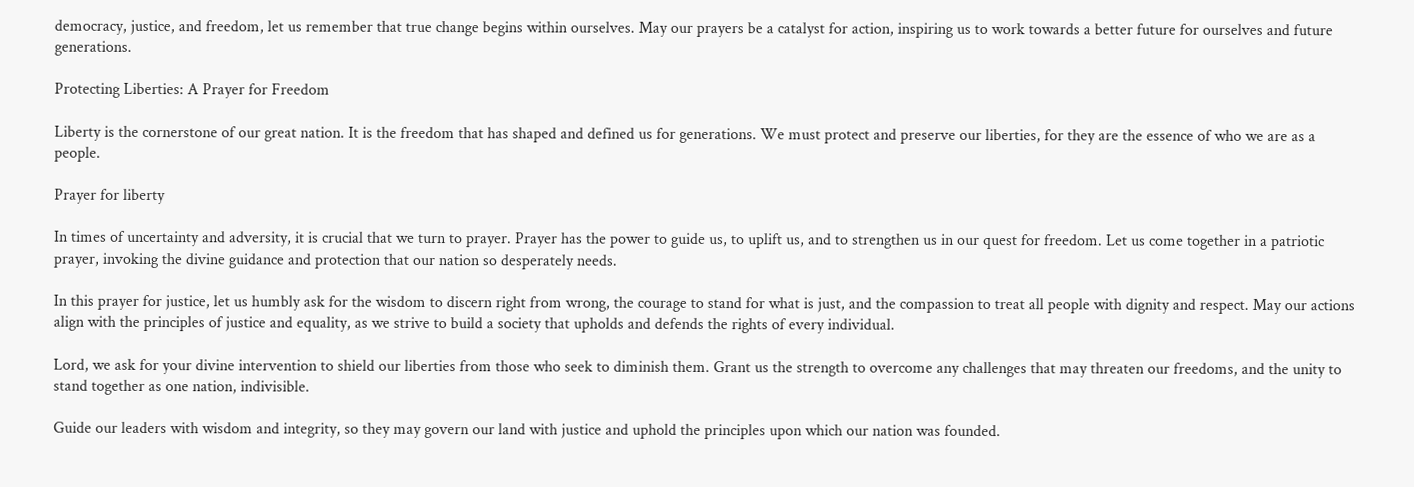democracy, justice, and freedom, let us remember that true change begins within ourselves. May our prayers be a catalyst for action, inspiring us to work towards a better future for ourselves and future generations.

Protecting Liberties: A Prayer for Freedom

Liberty is the cornerstone of our great nation. It is the freedom that has shaped and defined us for generations. We must protect and preserve our liberties, for they are the essence of who we are as a people.

Prayer for liberty

In times of uncertainty and adversity, it is crucial that we turn to prayer. Prayer has the power to guide us, to uplift us, and to strengthen us in our quest for freedom. Let us come together in a patriotic prayer, invoking the divine guidance and protection that our nation so desperately needs.

In this prayer for justice, let us humbly ask for the wisdom to discern right from wrong, the courage to stand for what is just, and the compassion to treat all people with dignity and respect. May our actions align with the principles of justice and equality, as we strive to build a society that upholds and defends the rights of every individual.

Lord, we ask for your divine intervention to shield our liberties from those who seek to diminish them. Grant us the strength to overcome any challenges that may threaten our freedoms, and the unity to stand together as one nation, indivisible.

Guide our leaders with wisdom and integrity, so they may govern our land with justice and uphold the principles upon which our nation was founded.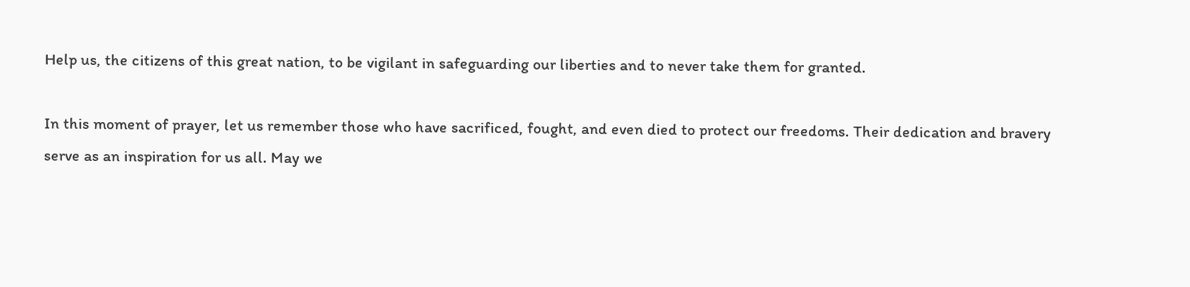Help us, the citizens of this great nation, to be vigilant in safeguarding our liberties and to never take them for granted.

In this moment of prayer, let us remember those who have sacrificed, fought, and even died to protect our freedoms. Their dedication and bravery serve as an inspiration for us all. May we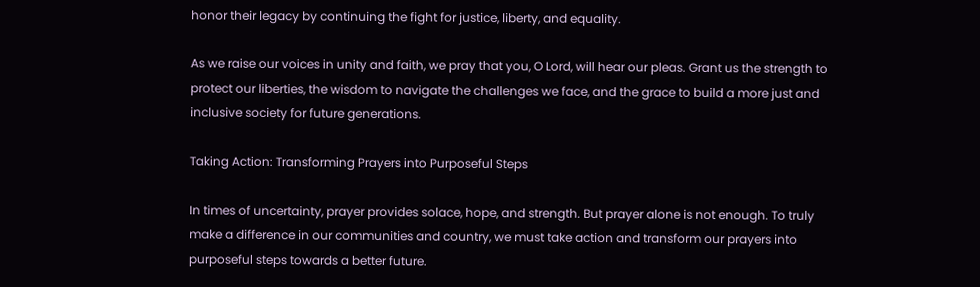honor their legacy by continuing the fight for justice, liberty, and equality.

As we raise our voices in unity and faith, we pray that you, O Lord, will hear our pleas. Grant us the strength to protect our liberties, the wisdom to navigate the challenges we face, and the grace to build a more just and inclusive society for future generations.

Taking Action: Transforming Prayers into Purposeful Steps

In times of uncertainty, prayer provides solace, hope, and strength. But prayer alone is not enough. To truly make a difference in our communities and country, we must take action and transform our prayers into purposeful steps towards a better future.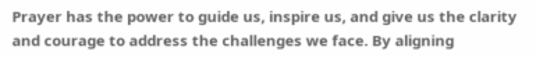Prayer has the power to guide us, inspire us, and give us the clarity and courage to address the challenges we face. By aligning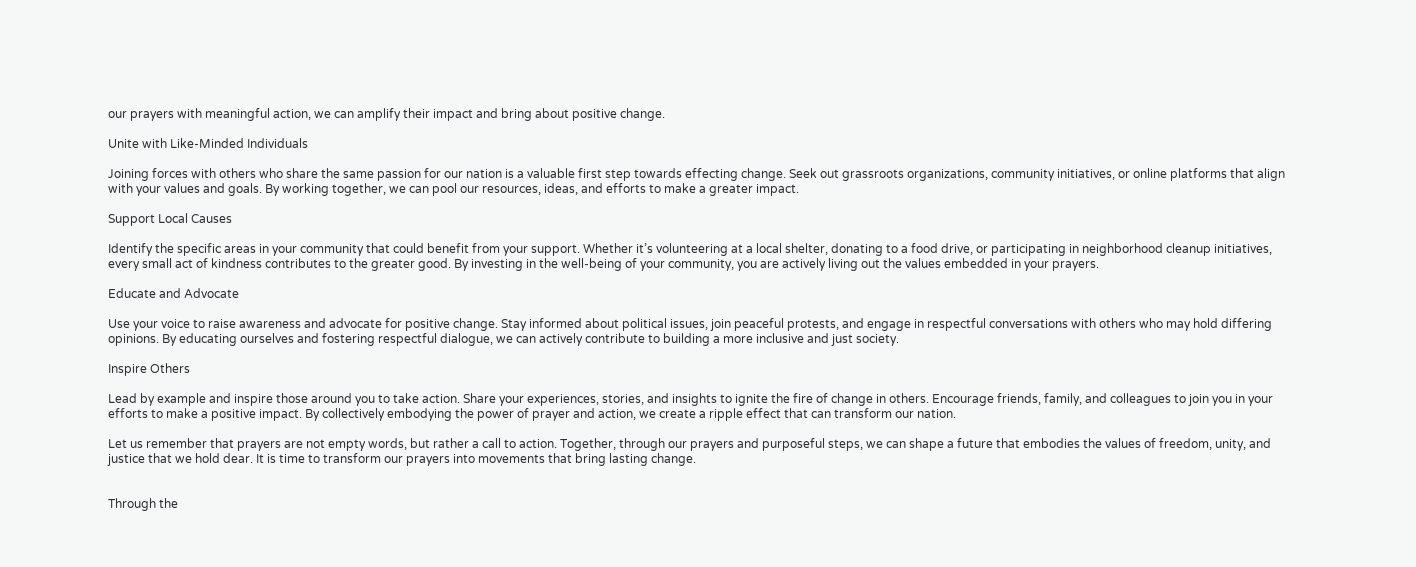our prayers with meaningful action, we can amplify their impact and bring about positive change.

Unite with Like-Minded Individuals

Joining forces with others who share the same passion for our nation is a valuable first step towards effecting change. Seek out grassroots organizations, community initiatives, or online platforms that align with your values and goals. By working together, we can pool our resources, ideas, and efforts to make a greater impact.

Support Local Causes

Identify the specific areas in your community that could benefit from your support. Whether it’s volunteering at a local shelter, donating to a food drive, or participating in neighborhood cleanup initiatives, every small act of kindness contributes to the greater good. By investing in the well-being of your community, you are actively living out the values embedded in your prayers.

Educate and Advocate

Use your voice to raise awareness and advocate for positive change. Stay informed about political issues, join peaceful protests, and engage in respectful conversations with others who may hold differing opinions. By educating ourselves and fostering respectful dialogue, we can actively contribute to building a more inclusive and just society.

Inspire Others

Lead by example and inspire those around you to take action. Share your experiences, stories, and insights to ignite the fire of change in others. Encourage friends, family, and colleagues to join you in your efforts to make a positive impact. By collectively embodying the power of prayer and action, we create a ripple effect that can transform our nation.

Let us remember that prayers are not empty words, but rather a call to action. Together, through our prayers and purposeful steps, we can shape a future that embodies the values of freedom, unity, and justice that we hold dear. It is time to transform our prayers into movements that bring lasting change.


Through the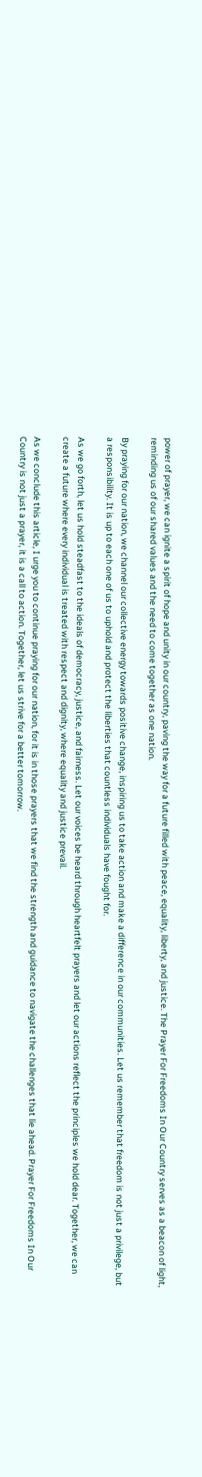power of prayer, we can ignite a spirit of hope and unity in our country, paving the way for a future filled with peace, equality, liberty, and justice. The Prayer For Freedoms In Our Country serves as a beacon of light, reminding us of our shared values and the need to come together as one nation.

By praying for our nation, we channel our collective energy towards positive change, inspiring us to take action and make a difference in our communities. Let us remember that freedom is not just a privilege, but a responsibility. It is up to each one of us to uphold and protect the liberties that countless individuals have fought for.

As we go forth, let us hold steadfast to the ideals of democracy, justice, and fairness. Let our voices be heard through heartfelt prayers and let our actions reflect the principles we hold dear. Together, we can create a future where every individual is treated with respect and dignity, where equality and justice prevail.

As we conclude this article, I urge you to continue praying for our nation, for it is in those prayers that we find the strength and guidance to navigate the challenges that lie ahead. Prayer For Freedoms In Our Country is not just a prayer, it is a call to action. Together, let us strive for a better tomorrow.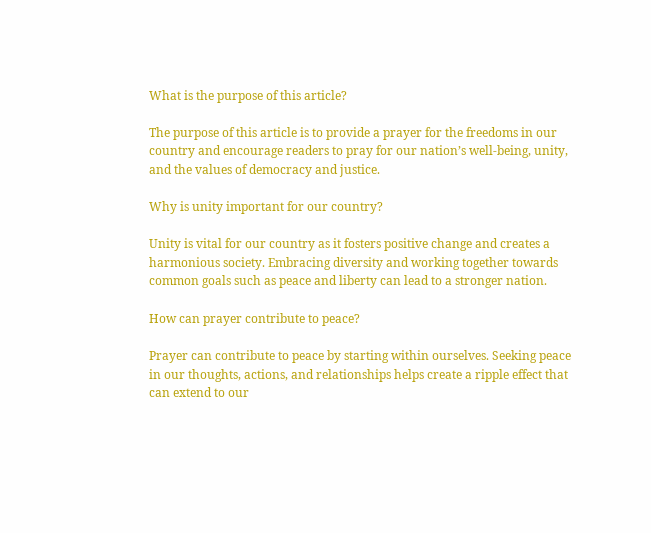What is the purpose of this article?

The purpose of this article is to provide a prayer for the freedoms in our country and encourage readers to pray for our nation’s well-being, unity, and the values of democracy and justice.

Why is unity important for our country?

Unity is vital for our country as it fosters positive change and creates a harmonious society. Embracing diversity and working together towards common goals such as peace and liberty can lead to a stronger nation.

How can prayer contribute to peace?

Prayer can contribute to peace by starting within ourselves. Seeking peace in our thoughts, actions, and relationships helps create a ripple effect that can extend to our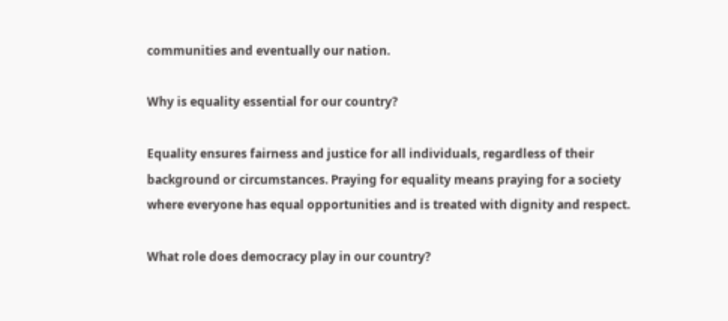communities and eventually our nation.

Why is equality essential for our country?

Equality ensures fairness and justice for all individuals, regardless of their background or circumstances. Praying for equality means praying for a society where everyone has equal opportunities and is treated with dignity and respect.

What role does democracy play in our country?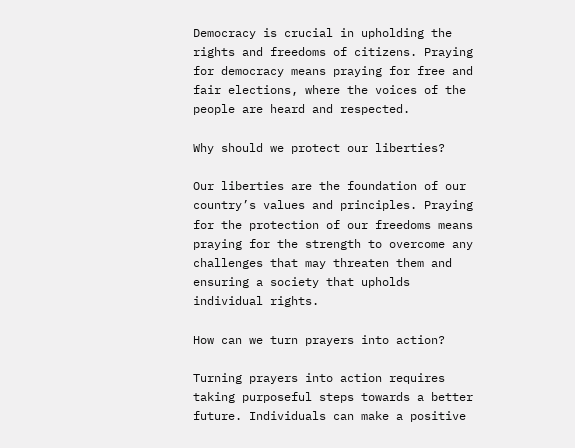Democracy is crucial in upholding the rights and freedoms of citizens. Praying for democracy means praying for free and fair elections, where the voices of the people are heard and respected.

Why should we protect our liberties?

Our liberties are the foundation of our country’s values and principles. Praying for the protection of our freedoms means praying for the strength to overcome any challenges that may threaten them and ensuring a society that upholds individual rights.

How can we turn prayers into action?

Turning prayers into action requires taking purposeful steps towards a better future. Individuals can make a positive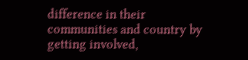difference in their communities and country by getting involved,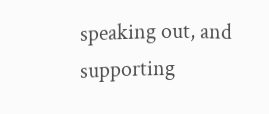speaking out, and supporting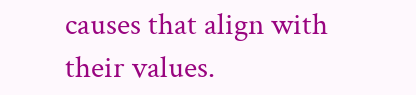causes that align with their values.